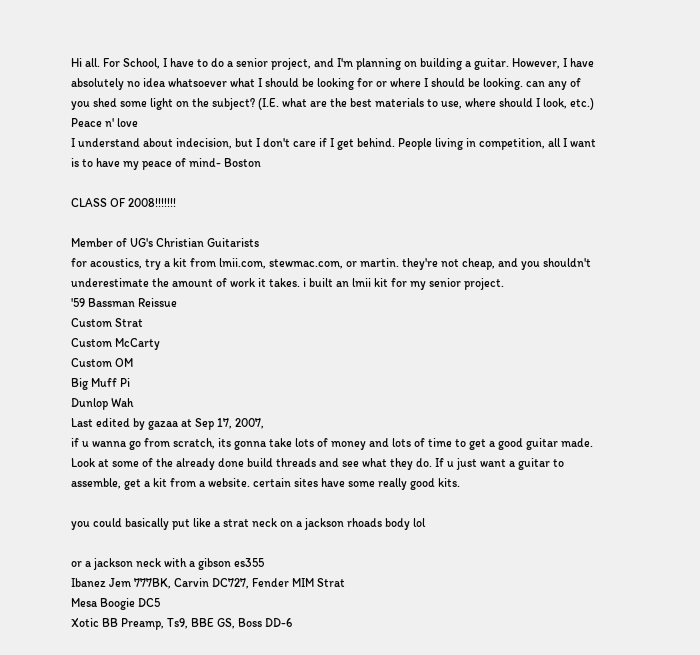Hi all. For School, I have to do a senior project, and I'm planning on building a guitar. However, I have absolutely no idea whatsoever what I should be looking for or where I should be looking. can any of you shed some light on the subject? (I.E. what are the best materials to use, where should I look, etc.)
Peace n' love
I understand about indecision, but I don't care if I get behind. People living in competition, all I want is to have my peace of mind- Boston

CLASS OF 2008!!!!!!!

Member of UG's Christian Guitarists
for acoustics, try a kit from lmii.com, stewmac.com, or martin. they're not cheap, and you shouldn't underestimate the amount of work it takes. i built an lmii kit for my senior project.
'59 Bassman Reissue
Custom Strat
Custom McCarty
Custom OM
Big Muff Pi
Dunlop Wah
Last edited by gazaa at Sep 17, 2007,
if u wanna go from scratch, its gonna take lots of money and lots of time to get a good guitar made. Look at some of the already done build threads and see what they do. If u just want a guitar to assemble, get a kit from a website. certain sites have some really good kits.

you could basically put like a strat neck on a jackson rhoads body lol

or a jackson neck with a gibson es355
Ibanez Jem 777BK, Carvin DC727, Fender MIM Strat
Mesa Boogie DC5
Xotic BB Preamp, Ts9, BBE GS, Boss DD-6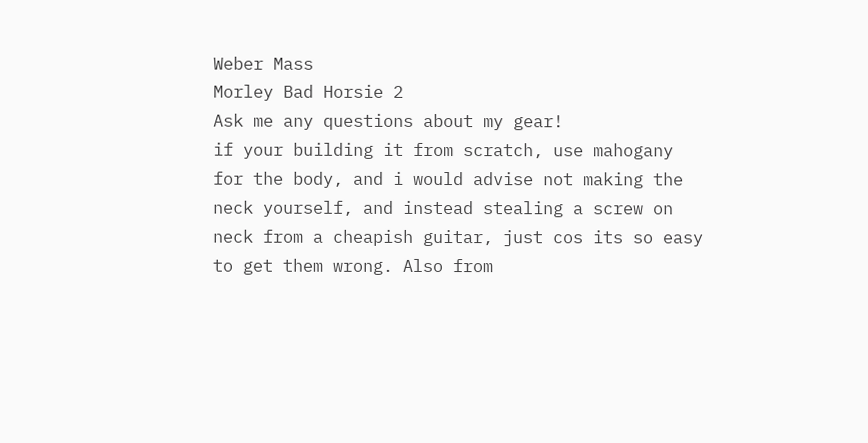Weber Mass
Morley Bad Horsie 2
Ask me any questions about my gear!
if your building it from scratch, use mahogany for the body, and i would advise not making the neck yourself, and instead stealing a screw on neck from a cheapish guitar, just cos its so easy to get them wrong. Also from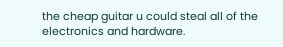the cheap guitar u could steal all of the electronics and hardware.